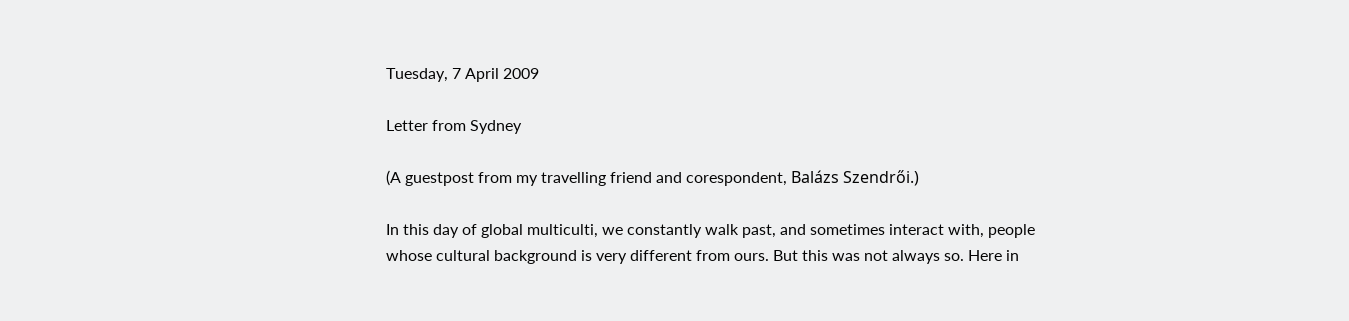Tuesday, 7 April 2009

Letter from Sydney

(A guestpost from my travelling friend and corespondent, Balázs Szendrői.)

In this day of global multiculti, we constantly walk past, and sometimes interact with, people whose cultural background is very different from ours. But this was not always so. Here in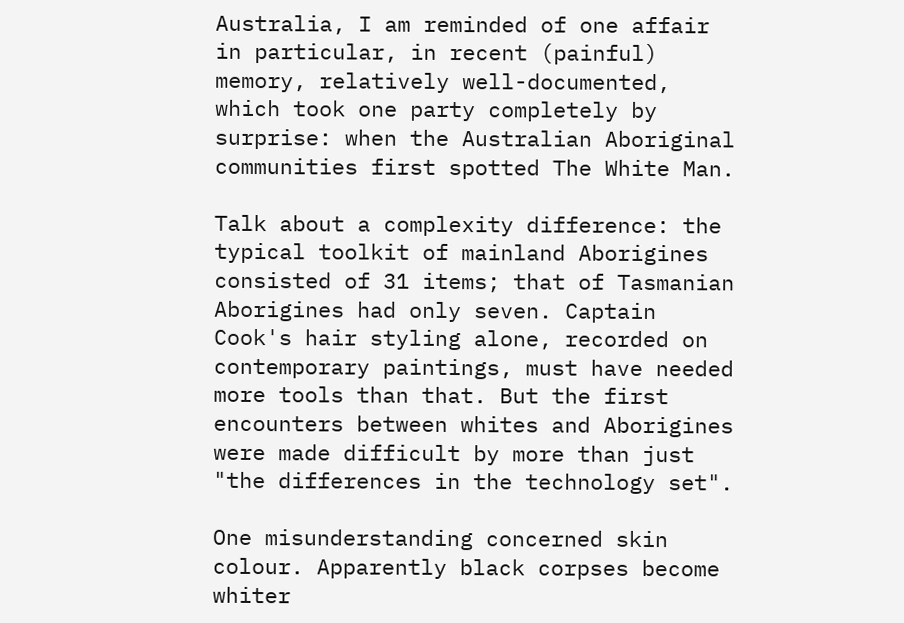Australia, I am reminded of one affair in particular, in recent (painful) memory, relatively well-documented, which took one party completely by surprise: when the Australian Aboriginal communities first spotted The White Man.

Talk about a complexity difference: the typical toolkit of mainland Aborigines consisted of 31 items; that of Tasmanian Aborigines had only seven. Captain Cook's hair styling alone, recorded on contemporary paintings, must have needed more tools than that. But the first encounters between whites and Aborigines were made difficult by more than just "the differences in the technology set".

One misunderstanding concerned skin colour. Apparently black corpses become whiter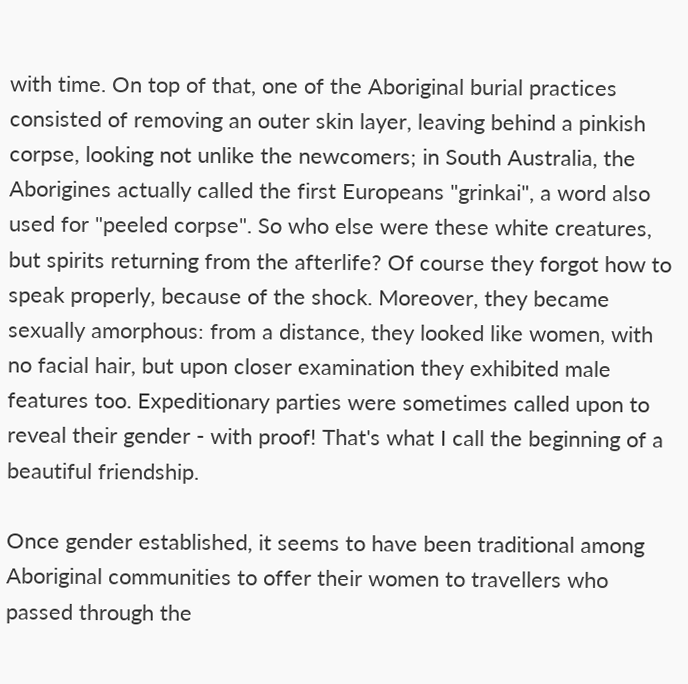with time. On top of that, one of the Aboriginal burial practices consisted of removing an outer skin layer, leaving behind a pinkish corpse, looking not unlike the newcomers; in South Australia, the Aborigines actually called the first Europeans "grinkai", a word also used for "peeled corpse". So who else were these white creatures, but spirits returning from the afterlife? Of course they forgot how to speak properly, because of the shock. Moreover, they became sexually amorphous: from a distance, they looked like women, with no facial hair, but upon closer examination they exhibited male features too. Expeditionary parties were sometimes called upon to reveal their gender - with proof! That's what I call the beginning of a beautiful friendship.

Once gender established, it seems to have been traditional among Aboriginal communities to offer their women to travellers who passed through the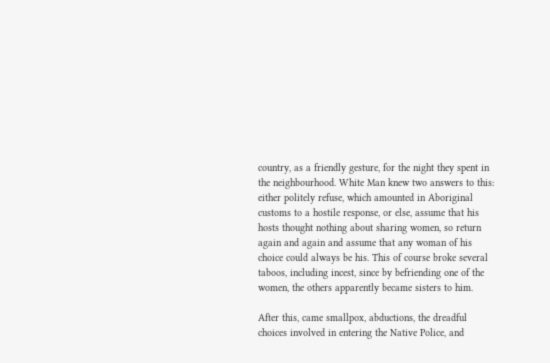country, as a friendly gesture, for the night they spent in the neighbourhood. White Man knew two answers to this: either politely refuse, which amounted in Aboriginal customs to a hostile response, or else, assume that his hosts thought nothing about sharing women, so return again and again and assume that any woman of his choice could always be his. This of course broke several taboos, including incest, since by befriending one of the women, the others apparently became sisters to him.

After this, came smallpox, abductions, the dreadful choices involved in entering the Native Police, and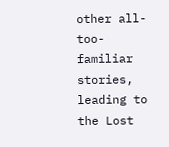other all-too-familiar stories, leading to the Lost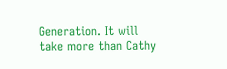Generation. It will take more than Cathy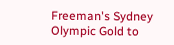Freeman's Sydney Olympic Gold to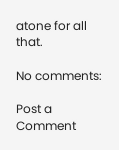atone for all that.

No comments:

Post a Comment